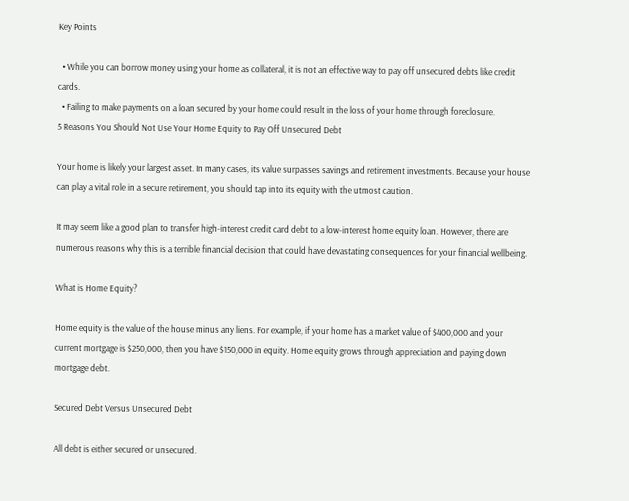Key Points

  • While you can borrow money using your home as collateral, it is not an effective way to pay off unsecured debts like credit cards.
  • Failing to make payments on a loan secured by your home could result in the loss of your home through foreclosure.
5 Reasons You Should Not Use Your Home Equity to Pay Off Unsecured Debt

Your home is likely your largest asset. In many cases, its value surpasses savings and retirement investments. Because your house can play a vital role in a secure retirement, you should tap into its equity with the utmost caution.

It may seem like a good plan to transfer high-interest credit card debt to a low-interest home equity loan. However, there are numerous reasons why this is a terrible financial decision that could have devastating consequences for your financial wellbeing.

What is Home Equity?

Home equity is the value of the house minus any liens. For example, if your home has a market value of $400,000 and your current mortgage is $250,000, then you have $150,000 in equity. Home equity grows through appreciation and paying down mortgage debt.

Secured Debt Versus Unsecured Debt

All debt is either secured or unsecured.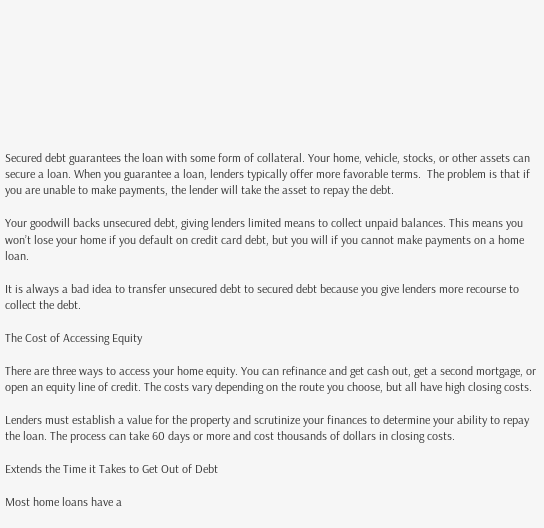Secured debt guarantees the loan with some form of collateral. Your home, vehicle, stocks, or other assets can secure a loan. When you guarantee a loan, lenders typically offer more favorable terms.  The problem is that if you are unable to make payments, the lender will take the asset to repay the debt.

Your goodwill backs unsecured debt, giving lenders limited means to collect unpaid balances. This means you won’t lose your home if you default on credit card debt, but you will if you cannot make payments on a home loan.

It is always a bad idea to transfer unsecured debt to secured debt because you give lenders more recourse to collect the debt.

The Cost of Accessing Equity

There are three ways to access your home equity. You can refinance and get cash out, get a second mortgage, or open an equity line of credit. The costs vary depending on the route you choose, but all have high closing costs.

Lenders must establish a value for the property and scrutinize your finances to determine your ability to repay the loan. The process can take 60 days or more and cost thousands of dollars in closing costs.

Extends the Time it Takes to Get Out of Debt

Most home loans have a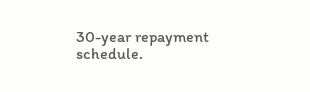30-year repayment schedule.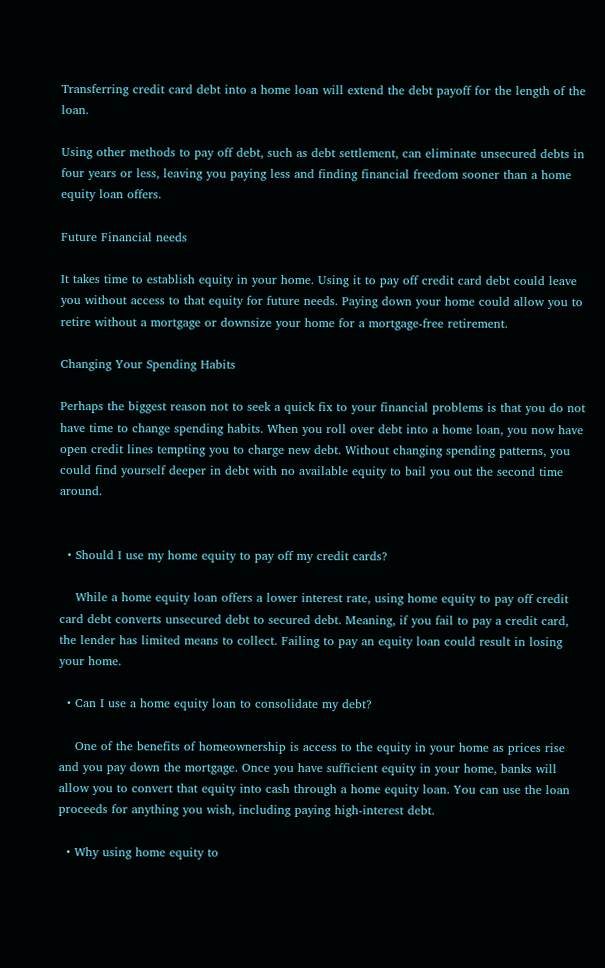Transferring credit card debt into a home loan will extend the debt payoff for the length of the loan.

Using other methods to pay off debt, such as debt settlement, can eliminate unsecured debts in four years or less, leaving you paying less and finding financial freedom sooner than a home equity loan offers.

Future Financial needs

It takes time to establish equity in your home. Using it to pay off credit card debt could leave you without access to that equity for future needs. Paying down your home could allow you to retire without a mortgage or downsize your home for a mortgage-free retirement.

Changing Your Spending Habits

Perhaps the biggest reason not to seek a quick fix to your financial problems is that you do not have time to change spending habits. When you roll over debt into a home loan, you now have open credit lines tempting you to charge new debt. Without changing spending patterns, you could find yourself deeper in debt with no available equity to bail you out the second time around.


  • Should I use my home equity to pay off my credit cards?

    While a home equity loan offers a lower interest rate, using home equity to pay off credit card debt converts unsecured debt to secured debt. Meaning, if you fail to pay a credit card, the lender has limited means to collect. Failing to pay an equity loan could result in losing your home.

  • Can I use a home equity loan to consolidate my debt?

    One of the benefits of homeownership is access to the equity in your home as prices rise and you pay down the mortgage. Once you have sufficient equity in your home, banks will allow you to convert that equity into cash through a home equity loan. You can use the loan proceeds for anything you wish, including paying high-interest debt.

  • Why using home equity to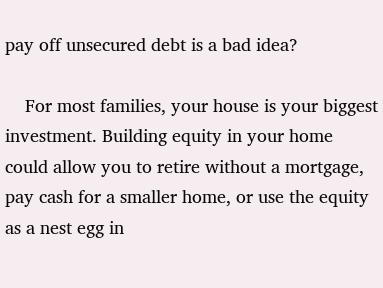pay off unsecured debt is a bad idea?

    For most families, your house is your biggest investment. Building equity in your home could allow you to retire without a mortgage, pay cash for a smaller home, or use the equity as a nest egg in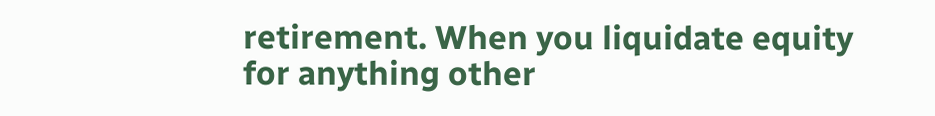retirement. When you liquidate equity for anything other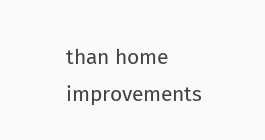than home improvements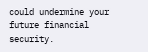could undermine your future financial security.